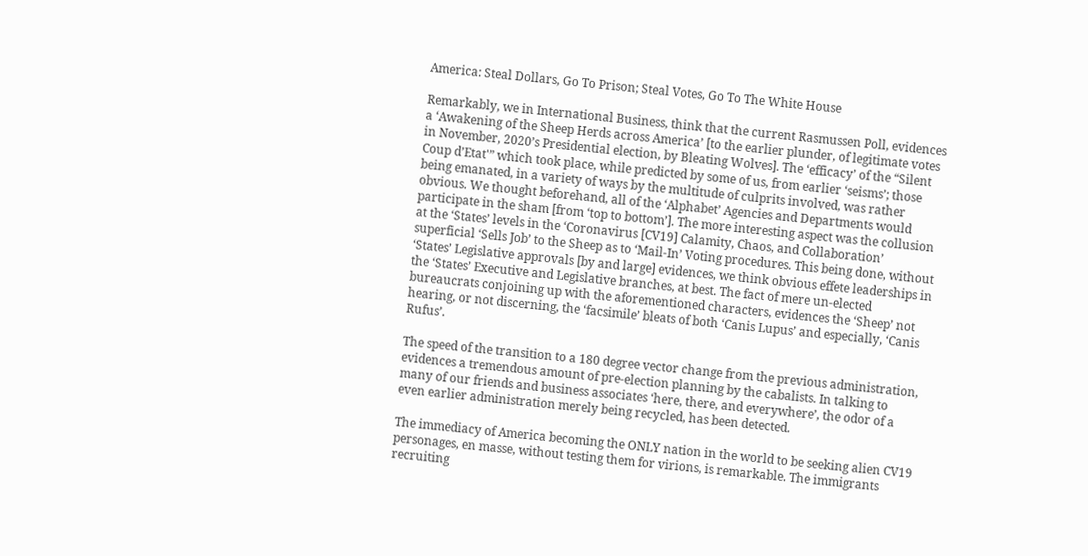America: Steal Dollars, Go To Prison; Steal Votes, Go To The White House

Remarkably, we in International Business, think that the current Rasmussen Poll, evidences a ‘Awakening of the Sheep Herds across America’ [to the earlier plunder, of legitimate votes in November, 2020’s Presidential election, by Bleating Wolves]. The ‘efficacy’ of the “Silent Coup d’Etat'” which took place, while predicted by some of us, from earlier ‘seisms’; those being emanated, in a variety of ways by the multitude of culprits involved, was rather obvious. We thought beforehand, all of the ‘Alphabet’ Agencies and Departments would participate in the sham [from ‘top to bottom’]. The more interesting aspect was the collusion at the ‘States’ levels in the ‘Coronavirus [CV19] Calamity, Chaos, and Collaboration’ superficial ‘Sells Job’ to the Sheep as to ‘Mail-In’ Voting procedures. This being done, without ‘States’ Legislative approvals [by and large] evidences, we think obvious effete leaderships in the ‘States’ Executive and Legislative branches, at best. The fact of mere un-elected bureaucrats conjoining up with the aforementioned characters, evidences the ‘Sheep’ not hearing, or not discerning, the ‘facsimile’ bleats of both ‘Canis Lupus’ and especially, ‘Canis Rufus’.

The speed of the transition to a 180 degree vector change from the previous administration, evidences a tremendous amount of pre-election planning by the cabalists. In talking to many of our friends and business associates ‘here, there, and everywhere’, the odor of a even earlier administration merely being recycled, has been detected.

The immediacy of America becoming the ONLY nation in the world to be seeking alien CV19 personages, en masse, without testing them for virions, is remarkable. The immigrants recruiting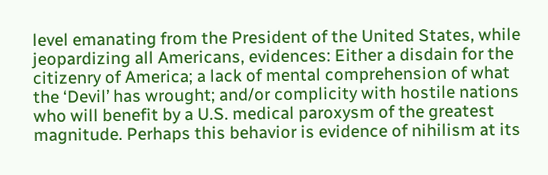level emanating from the President of the United States, while jeopardizing all Americans, evidences: Either a disdain for the citizenry of America; a lack of mental comprehension of what the ‘Devil’ has wrought; and/or complicity with hostile nations who will benefit by a U.S. medical paroxysm of the greatest magnitude. Perhaps this behavior is evidence of nihilism at its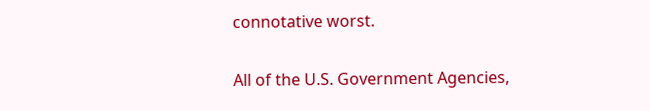connotative worst.

All of the U.S. Government Agencies,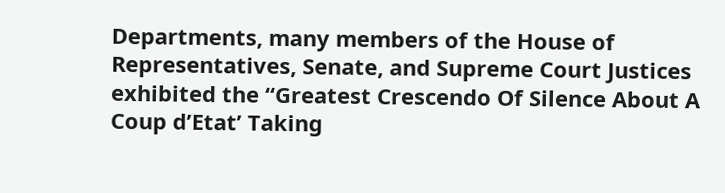Departments, many members of the House of Representatives, Senate, and Supreme Court Justices exhibited the “Greatest Crescendo Of Silence About A Coup d’Etat’ Taking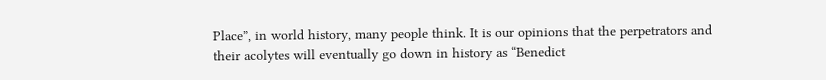Place”, in world history, many people think. It is our opinions that the perpetrators and their acolytes will eventually go down in history as “Benedict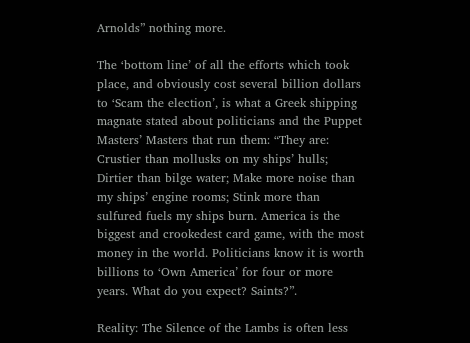Arnolds” nothing more.

The ‘bottom line’ of all the efforts which took place, and obviously cost several billion dollars to ‘Scam the election’, is what a Greek shipping magnate stated about politicians and the Puppet Masters’ Masters that run them: “They are: Crustier than mollusks on my ships’ hulls; Dirtier than bilge water; Make more noise than my ships’ engine rooms; Stink more than sulfured fuels my ships burn. America is the biggest and crookedest card game, with the most money in the world. Politicians know it is worth billions to ‘Own America’ for four or more years. What do you expect? Saints?”.

Reality: The Silence of the Lambs is often less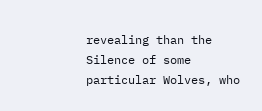revealing than the Silence of some particular Wolves, who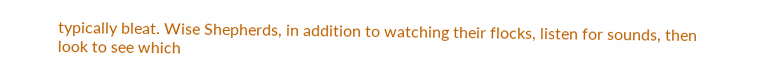typically bleat. Wise Shepherds, in addition to watching their flocks, listen for sounds, then look to see which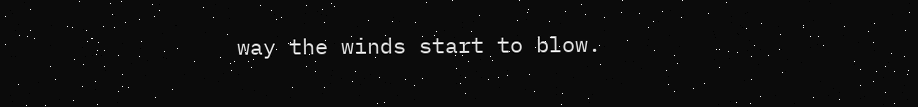way the winds start to blow.